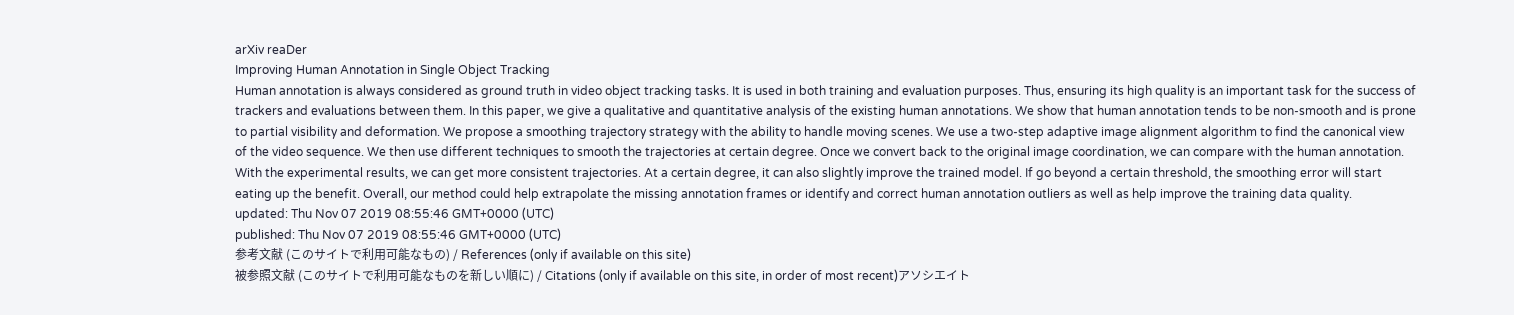arXiv reaDer
Improving Human Annotation in Single Object Tracking
Human annotation is always considered as ground truth in video object tracking tasks. It is used in both training and evaluation purposes. Thus, ensuring its high quality is an important task for the success of trackers and evaluations between them. In this paper, we give a qualitative and quantitative analysis of the existing human annotations. We show that human annotation tends to be non-smooth and is prone to partial visibility and deformation. We propose a smoothing trajectory strategy with the ability to handle moving scenes. We use a two-step adaptive image alignment algorithm to find the canonical view of the video sequence. We then use different techniques to smooth the trajectories at certain degree. Once we convert back to the original image coordination, we can compare with the human annotation. With the experimental results, we can get more consistent trajectories. At a certain degree, it can also slightly improve the trained model. If go beyond a certain threshold, the smoothing error will start eating up the benefit. Overall, our method could help extrapolate the missing annotation frames or identify and correct human annotation outliers as well as help improve the training data quality.
updated: Thu Nov 07 2019 08:55:46 GMT+0000 (UTC)
published: Thu Nov 07 2019 08:55:46 GMT+0000 (UTC)
参考文献 (このサイトで利用可能なもの) / References (only if available on this site)
被参照文献 (このサイトで利用可能なものを新しい順に) / Citations (only if available on this site, in order of most recent)アソシエイト